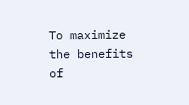To maximize the benefits of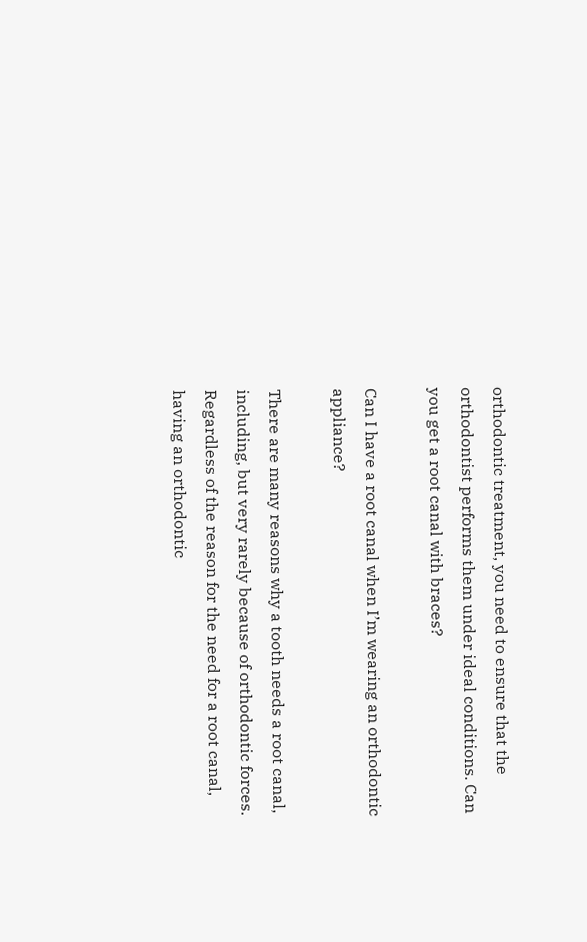orthodontic treatment, you need to ensure that the orthodontist performs them under ideal conditions. Can you get a root canal with braces?

Can I have a root canal when I’m wearing an orthodontic appliance?

There are many reasons why a tooth needs a root canal, including, but very rarely because of orthodontic forces. Regardless of the reason for the need for a root canal, having an orthodontic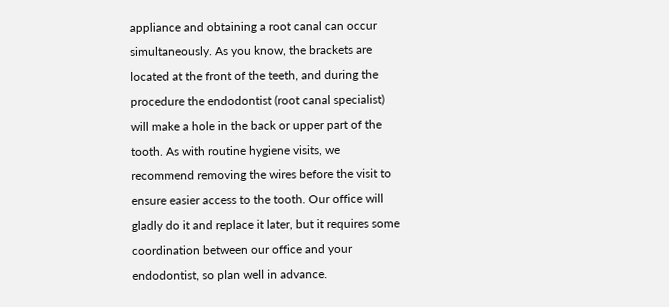appliance and obtaining a root canal can occur simultaneously. As you know, the brackets are located at the front of the teeth, and during the procedure the endodontist (root canal specialist) will make a hole in the back or upper part of the tooth. As with routine hygiene visits, we recommend removing the wires before the visit to ensure easier access to the tooth. Our office will gladly do it and replace it later, but it requires some coordination between our office and your endodontist, so plan well in advance.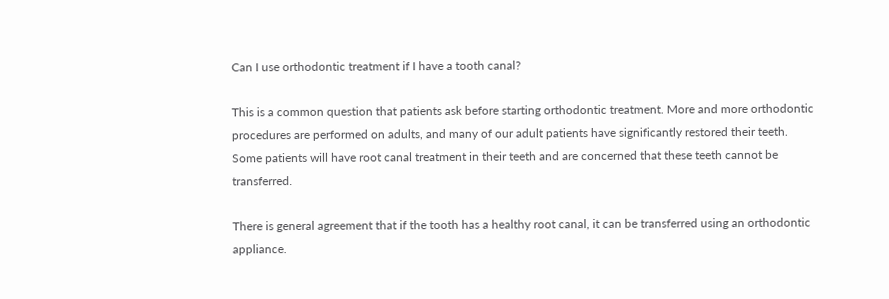Can I use orthodontic treatment if I have a tooth canal?

This is a common question that patients ask before starting orthodontic treatment. More and more orthodontic procedures are performed on adults, and many of our adult patients have significantly restored their teeth. Some patients will have root canal treatment in their teeth and are concerned that these teeth cannot be transferred.

There is general agreement that if the tooth has a healthy root canal, it can be transferred using an orthodontic appliance.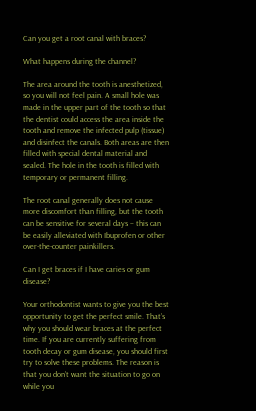Can you get a root canal with braces?

What happens during the channel?

The area around the tooth is anesthetized, so you will not feel pain. A small hole was made in the upper part of the tooth so that the dentist could access the area inside the tooth and remove the infected pulp (tissue) and disinfect the canals. Both areas are then filled with special dental material and sealed. The hole in the tooth is filled with temporary or permanent filling.

The root canal generally does not cause more discomfort than filling, but the tooth can be sensitive for several days – this can be easily alleviated with Ibuprofen or other over-the-counter painkillers.

Can I get braces if I have caries or gum disease?

Your orthodontist wants to give you the best opportunity to get the perfect smile. That’s why you should wear braces at the perfect time. If you are currently suffering from tooth decay or gum disease, you should first try to solve these problems. The reason is that you don’t want the situation to go on while you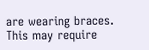are wearing braces. This may require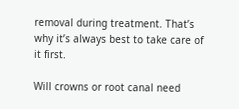removal during treatment. That’s why it’s always best to take care of it first.

Will crowns or root canal need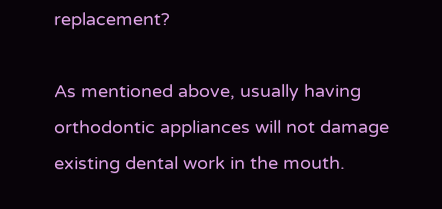replacement?

As mentioned above, usually having orthodontic appliances will not damage existing dental work in the mouth.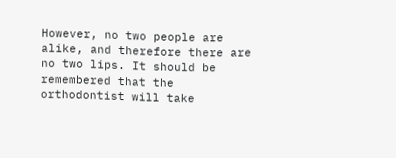However, no two people are alike, and therefore there are no two lips. It should be remembered that the orthodontist will take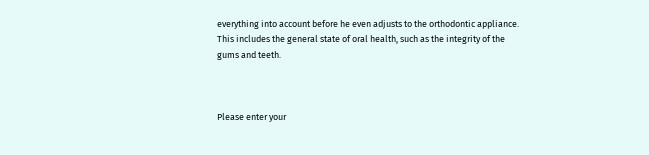everything into account before he even adjusts to the orthodontic appliance. This includes the general state of oral health, such as the integrity of the gums and teeth.



Please enter your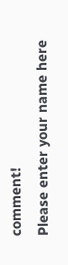comment!
Please enter your name here